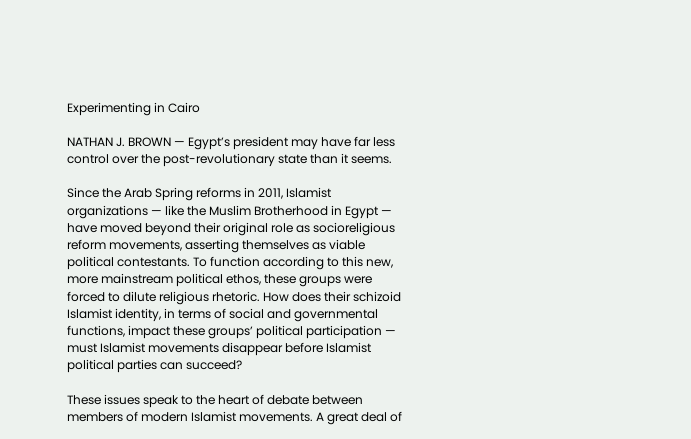Experimenting in Cairo

NATHAN J. BROWN — Egypt’s president may have far less control over the post-revolutionary state than it seems.

Since the Arab Spring reforms in 2011, Islamist organizations — like the Muslim Brotherhood in Egypt — have moved beyond their original role as socioreligious reform movements, asserting themselves as viable political contestants. To function according to this new, more mainstream political ethos, these groups were forced to dilute religious rhetoric. How does their schizoid Islamist identity, in terms of social and governmental functions, impact these groups’ political participation — must Islamist movements disappear before Islamist political parties can succeed?

These issues speak to the heart of debate between members of modern Islamist movements. A great deal of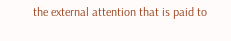the external attention that is paid to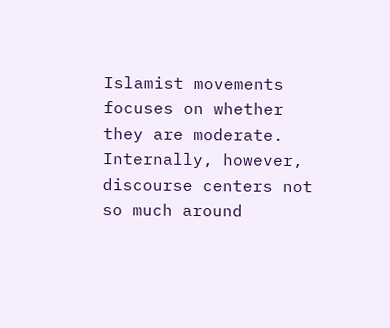Islamist movements focuses on whether they are moderate. Internally, however, discourse centers not so much around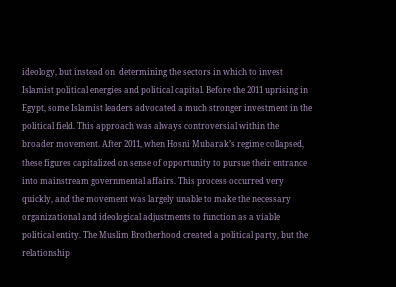ideology, but instead on  determining the sectors in which to invest Islamist political energies and political capital. Before the 2011 uprising in Egypt, some Islamist leaders advocated a much stronger investment in the political field. This approach was always controversial within the broader movement. After 2011, when Hosni Mubarak’s regime collapsed, these figures capitalized on sense of opportunity to pursue their entrance into mainstream governmental affairs. This process occurred very quickly, and the movement was largely unable to make the necessary organizational and ideological adjustments to function as a viable political entity. The Muslim Brotherhood created a political party, but the relationship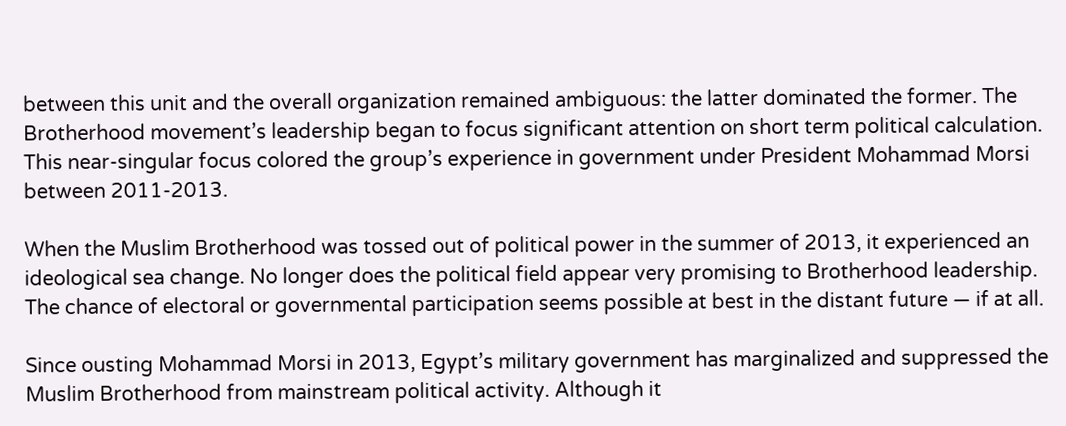between this unit and the overall organization remained ambiguous: the latter dominated the former. The Brotherhood movement’s leadership began to focus significant attention on short term political calculation. This near-singular focus colored the group’s experience in government under President Mohammad Morsi between 2011-2013.

When the Muslim Brotherhood was tossed out of political power in the summer of 2013, it experienced an ideological sea change. No longer does the political field appear very promising to Brotherhood leadership. The chance of electoral or governmental participation seems possible at best in the distant future — if at all.

Since ousting Mohammad Morsi in 2013, Egypt’s military government has marginalized and suppressed the Muslim Brotherhood from mainstream political activity. Although it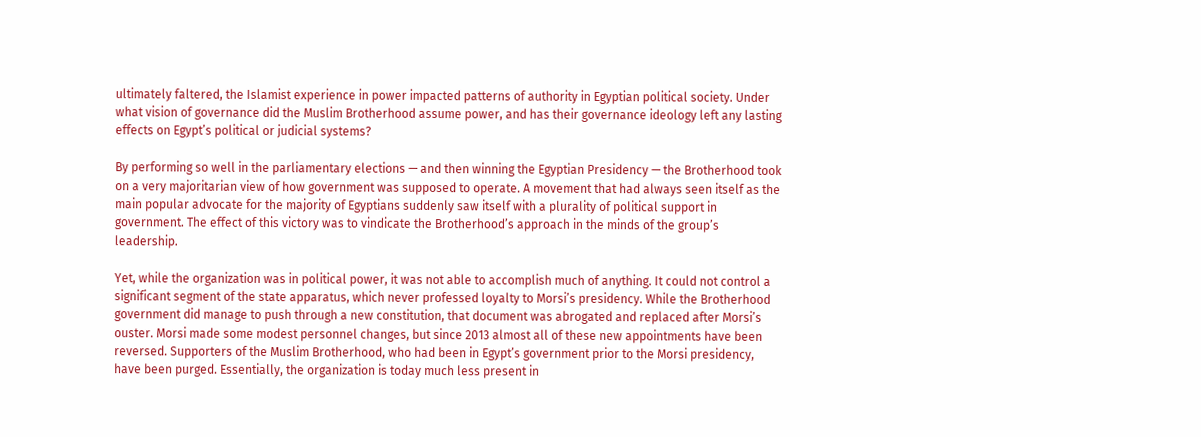ultimately faltered, the Islamist experience in power impacted patterns of authority in Egyptian political society. Under what vision of governance did the Muslim Brotherhood assume power, and has their governance ideology left any lasting effects on Egypt’s political or judicial systems?

By performing so well in the parliamentary elections — and then winning the Egyptian Presidency — the Brotherhood took on a very majoritarian view of how government was supposed to operate. A movement that had always seen itself as the main popular advocate for the majority of Egyptians suddenly saw itself with a plurality of political support in government. The effect of this victory was to vindicate the Brotherhood’s approach in the minds of the group’s leadership.

Yet, while the organization was in political power, it was not able to accomplish much of anything. It could not control a significant segment of the state apparatus, which never professed loyalty to Morsi’s presidency. While the Brotherhood government did manage to push through a new constitution, that document was abrogated and replaced after Morsi’s ouster. Morsi made some modest personnel changes, but since 2013 almost all of these new appointments have been reversed. Supporters of the Muslim Brotherhood, who had been in Egypt’s government prior to the Morsi presidency, have been purged. Essentially, the organization is today much less present in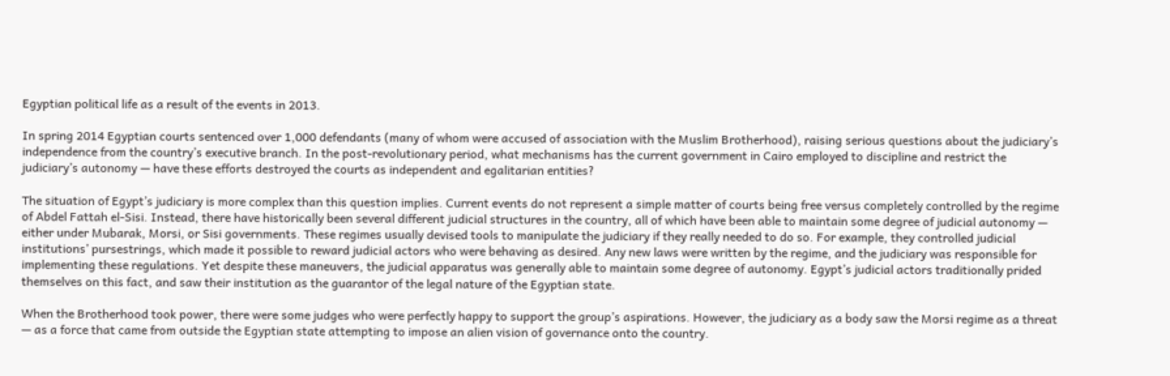Egyptian political life as a result of the events in 2013.

In spring 2014 Egyptian courts sentenced over 1,000 defendants (many of whom were accused of association with the Muslim Brotherhood), raising serious questions about the judiciary’s independence from the country’s executive branch. In the post-revolutionary period, what mechanisms has the current government in Cairo employed to discipline and restrict the judiciary’s autonomy — have these efforts destroyed the courts as independent and egalitarian entities?

The situation of Egypt’s judiciary is more complex than this question implies. Current events do not represent a simple matter of courts being free versus completely controlled by the regime of Abdel Fattah el-Sisi. Instead, there have historically been several different judicial structures in the country, all of which have been able to maintain some degree of judicial autonomy — either under Mubarak, Morsi, or Sisi governments. These regimes usually devised tools to manipulate the judiciary if they really needed to do so. For example, they controlled judicial institutions’ pursestrings, which made it possible to reward judicial actors who were behaving as desired. Any new laws were written by the regime, and the judiciary was responsible for implementing these regulations. Yet despite these maneuvers, the judicial apparatus was generally able to maintain some degree of autonomy. Egypt’s judicial actors traditionally prided themselves on this fact, and saw their institution as the guarantor of the legal nature of the Egyptian state.

When the Brotherhood took power, there were some judges who were perfectly happy to support the group’s aspirations. However, the judiciary as a body saw the Morsi regime as a threat — as a force that came from outside the Egyptian state attempting to impose an alien vision of governance onto the country.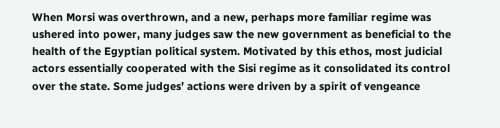When Morsi was overthrown, and a new, perhaps more familiar regime was ushered into power, many judges saw the new government as beneficial to the health of the Egyptian political system. Motivated by this ethos, most judicial actors essentially cooperated with the Sisi regime as it consolidated its control over the state. Some judges’ actions were driven by a spirit of vengeance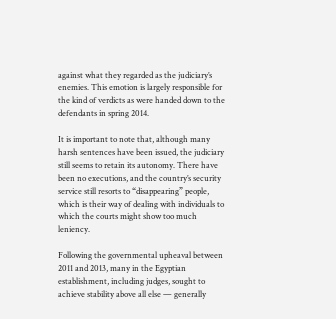against what they regarded as the judiciary’s enemies. This emotion is largely responsible for the kind of verdicts as were handed down to the defendants in spring 2014.

It is important to note that, although many harsh sentences have been issued, the judiciary still seems to retain its autonomy. There have been no executions, and the country’s security service still resorts to “disappearing” people, which is their way of dealing with individuals to which the courts might show too much leniency.

Following the governmental upheaval between 2011 and 2013, many in the Egyptian establishment, including judges, sought to achieve stability above all else — generally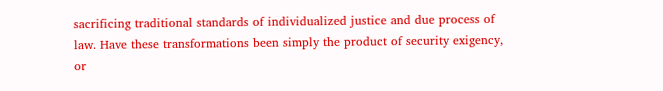sacrificing traditional standards of individualized justice and due process of law. Have these transformations been simply the product of security exigency, or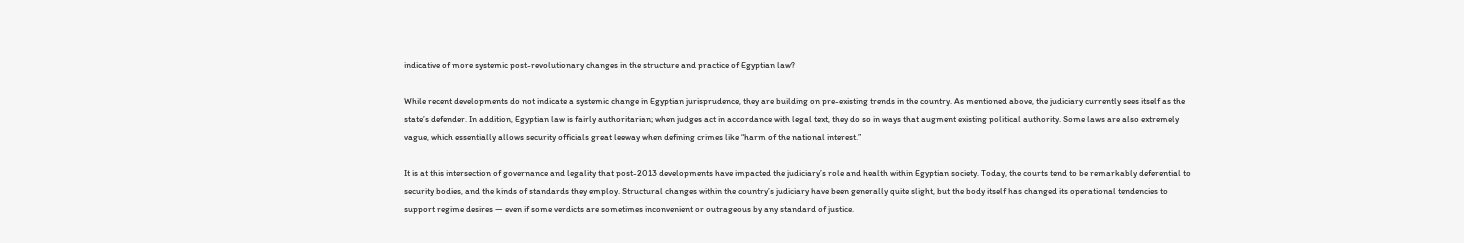indicative of more systemic post-revolutionary changes in the structure and practice of Egyptian law?

While recent developments do not indicate a systemic change in Egyptian jurisprudence, they are building on pre-existing trends in the country. As mentioned above, the judiciary currently sees itself as the state’s defender. In addition, Egyptian law is fairly authoritarian; when judges act in accordance with legal text, they do so in ways that augment existing political authority. Some laws are also extremely vague, which essentially allows security officials great leeway when defining crimes like “harm of the national interest.”

It is at this intersection of governance and legality that post-2013 developments have impacted the judiciary’s role and health within Egyptian society. Today, the courts tend to be remarkably deferential to security bodies, and the kinds of standards they employ. Structural changes within the country’s judiciary have been generally quite slight, but the body itself has changed its operational tendencies to support regime desires — even if some verdicts are sometimes inconvenient or outrageous by any standard of justice.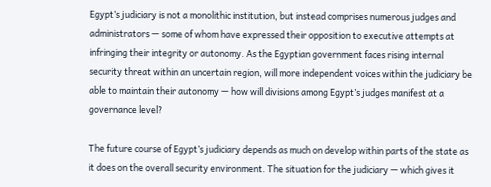Egypt’s judiciary is not a monolithic institution, but instead comprises numerous judges and administrators — some of whom have expressed their opposition to executive attempts at infringing their integrity or autonomy. As the Egyptian government faces rising internal security threat within an uncertain region, will more independent voices within the judiciary be able to maintain their autonomy — how will divisions among Egypt’s judges manifest at a governance level?

The future course of Egypt’s judiciary depends as much on develop within parts of the state as it does on the overall security environment. The situation for the judiciary — which gives it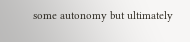some autonomy but ultimately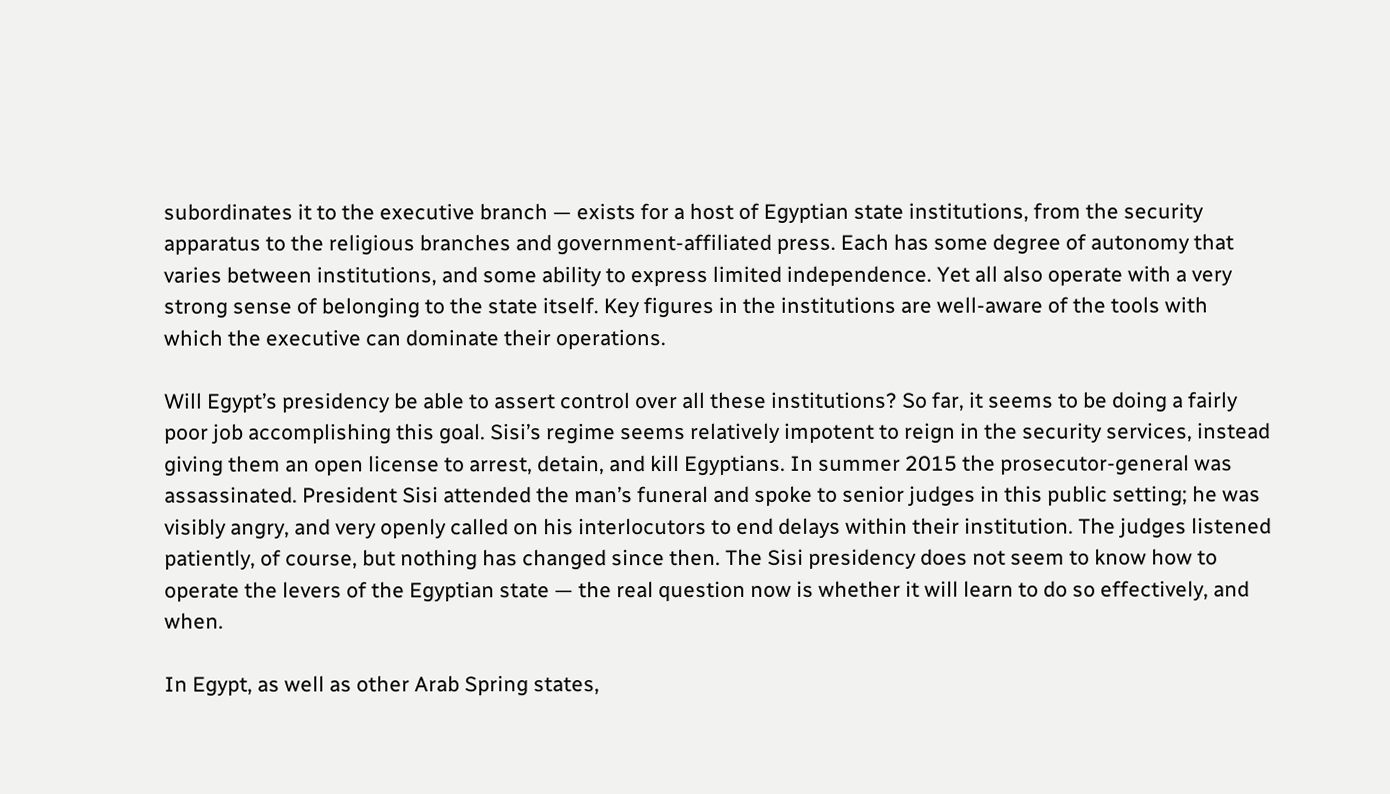subordinates it to the executive branch — exists for a host of Egyptian state institutions, from the security apparatus to the religious branches and government-affiliated press. Each has some degree of autonomy that varies between institutions, and some ability to express limited independence. Yet all also operate with a very strong sense of belonging to the state itself. Key figures in the institutions are well-aware of the tools with which the executive can dominate their operations.

Will Egypt’s presidency be able to assert control over all these institutions? So far, it seems to be doing a fairly poor job accomplishing this goal. Sisi’s regime seems relatively impotent to reign in the security services, instead giving them an open license to arrest, detain, and kill Egyptians. In summer 2015 the prosecutor-general was assassinated. President Sisi attended the man’s funeral and spoke to senior judges in this public setting; he was visibly angry, and very openly called on his interlocutors to end delays within their institution. The judges listened patiently, of course, but nothing has changed since then. The Sisi presidency does not seem to know how to operate the levers of the Egyptian state — the real question now is whether it will learn to do so effectively, and when.

In Egypt, as well as other Arab Spring states,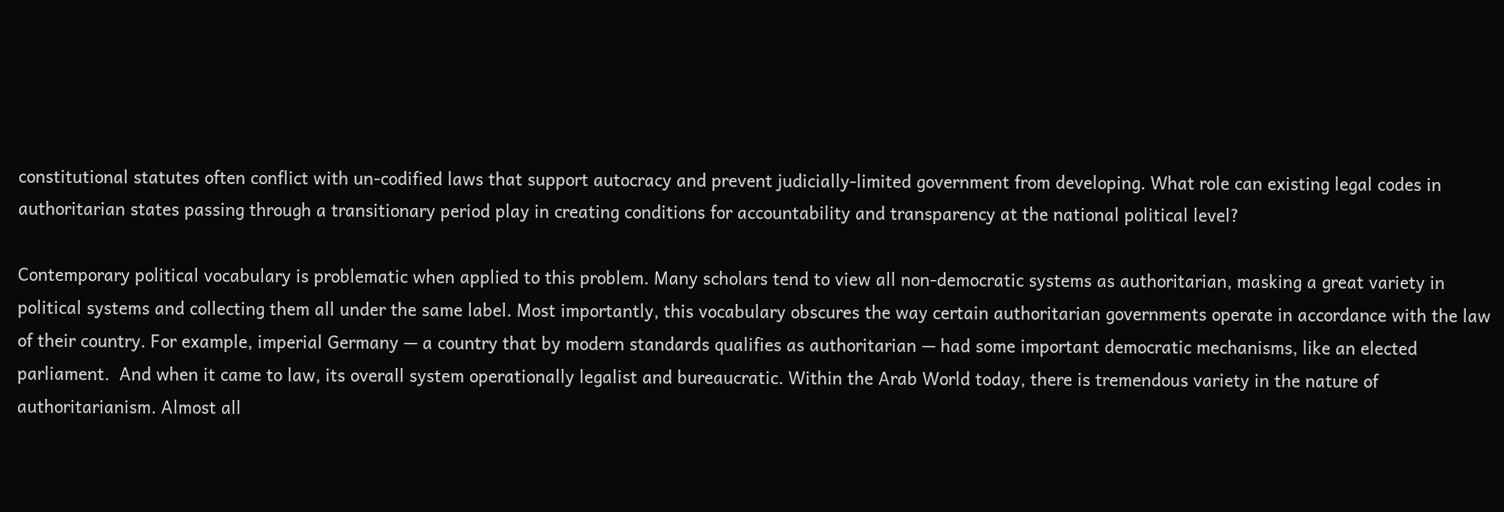constitutional statutes often conflict with un-codified laws that support autocracy and prevent judicially-limited government from developing. What role can existing legal codes in authoritarian states passing through a transitionary period play in creating conditions for accountability and transparency at the national political level?

Contemporary political vocabulary is problematic when applied to this problem. Many scholars tend to view all non-democratic systems as authoritarian, masking a great variety in political systems and collecting them all under the same label. Most importantly, this vocabulary obscures the way certain authoritarian governments operate in accordance with the law of their country. For example, imperial Germany — a country that by modern standards qualifies as authoritarian — had some important democratic mechanisms, like an elected parliament.  And when it came to law, its overall system operationally legalist and bureaucratic. Within the Arab World today, there is tremendous variety in the nature of authoritarianism. Almost all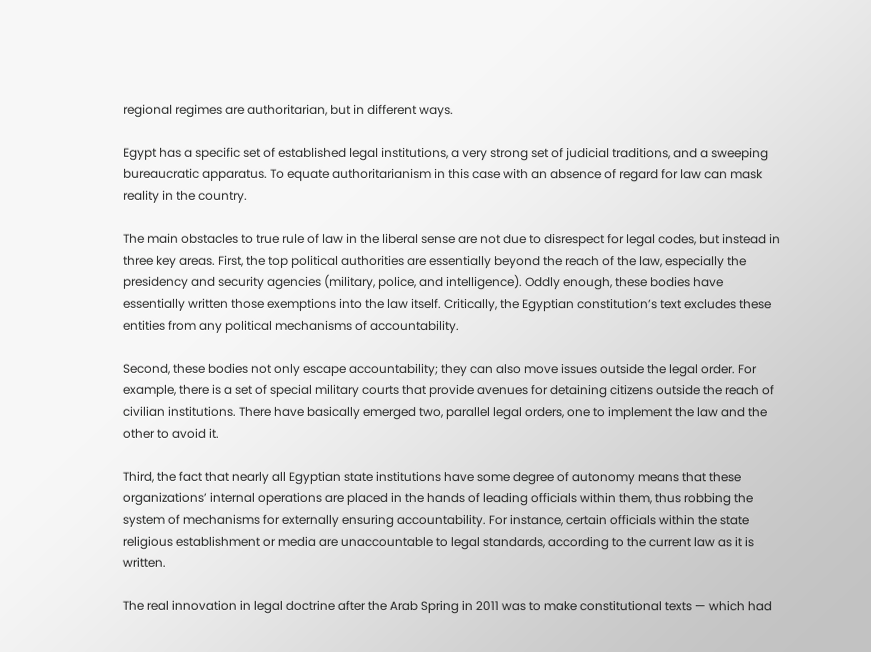regional regimes are authoritarian, but in different ways.

Egypt has a specific set of established legal institutions, a very strong set of judicial traditions, and a sweeping bureaucratic apparatus. To equate authoritarianism in this case with an absence of regard for law can mask reality in the country.

The main obstacles to true rule of law in the liberal sense are not due to disrespect for legal codes, but instead in three key areas. First, the top political authorities are essentially beyond the reach of the law, especially the presidency and security agencies (military, police, and intelligence). Oddly enough, these bodies have essentially written those exemptions into the law itself. Critically, the Egyptian constitution’s text excludes these entities from any political mechanisms of accountability.

Second, these bodies not only escape accountability; they can also move issues outside the legal order. For example, there is a set of special military courts that provide avenues for detaining citizens outside the reach of civilian institutions. There have basically emerged two, parallel legal orders, one to implement the law and the other to avoid it.

Third, the fact that nearly all Egyptian state institutions have some degree of autonomy means that these organizations’ internal operations are placed in the hands of leading officials within them, thus robbing the system of mechanisms for externally ensuring accountability. For instance, certain officials within the state religious establishment or media are unaccountable to legal standards, according to the current law as it is written.

The real innovation in legal doctrine after the Arab Spring in 2011 was to make constitutional texts — which had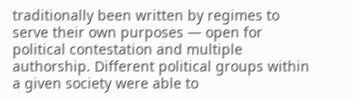traditionally been written by regimes to serve their own purposes — open for political contestation and multiple authorship. Different political groups within a given society were able to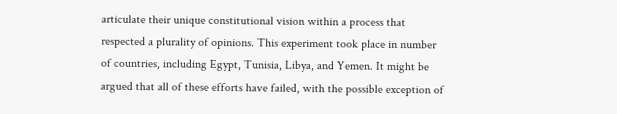articulate their unique constitutional vision within a process that respected a plurality of opinions. This experiment took place in number of countries, including Egypt, Tunisia, Libya, and Yemen. It might be argued that all of these efforts have failed, with the possible exception of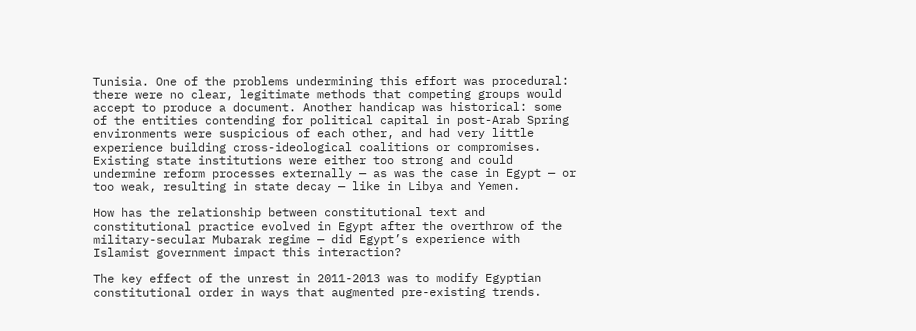Tunisia. One of the problems undermining this effort was procedural: there were no clear, legitimate methods that competing groups would accept to produce a document. Another handicap was historical: some of the entities contending for political capital in post-Arab Spring environments were suspicious of each other, and had very little experience building cross-ideological coalitions or compromises. Existing state institutions were either too strong and could undermine reform processes externally — as was the case in Egypt — or too weak, resulting in state decay — like in Libya and Yemen.

How has the relationship between constitutional text and constitutional practice evolved in Egypt after the overthrow of the military-secular Mubarak regime — did Egypt’s experience with Islamist government impact this interaction?

The key effect of the unrest in 2011-2013 was to modify Egyptian constitutional order in ways that augmented pre-existing trends.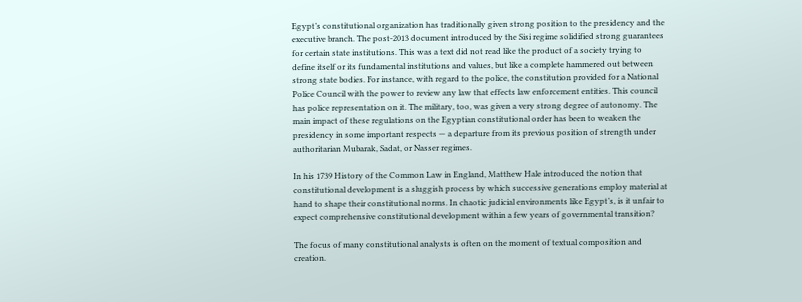Egypt’s constitutional organization has traditionally given strong position to the presidency and the executive branch. The post-2013 document introduced by the Sisi regime solidified strong guarantees for certain state institutions. This was a text did not read like the product of a society trying to define itself or its fundamental institutions and values, but like a complete hammered out between strong state bodies. For instance, with regard to the police, the constitution provided for a National Police Council with the power to review any law that effects law enforcement entities. This council has police representation on it. The military, too, was given a very strong degree of autonomy. The main impact of these regulations on the Egyptian constitutional order has been to weaken the presidency in some important respects — a departure from its previous position of strength under authoritarian Mubarak, Sadat, or Nasser regimes.

In his 1739 History of the Common Law in England, Matthew Hale introduced the notion that constitutional development is a sluggish process by which successive generations employ material at hand to shape their constitutional norms. In chaotic judicial environments like Egypt’s, is it unfair to expect comprehensive constitutional development within a few years of governmental transition?

The focus of many constitutional analysts is often on the moment of textual composition and creation.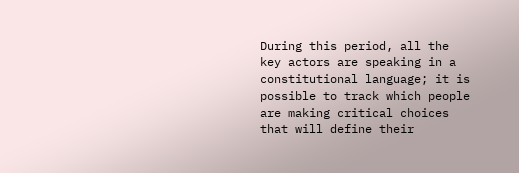During this period, all the key actors are speaking in a constitutional language; it is possible to track which people are making critical choices that will define their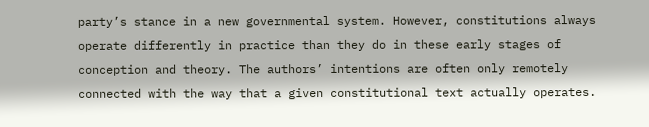party’s stance in a new governmental system. However, constitutions always operate differently in practice than they do in these early stages of conception and theory. The authors’ intentions are often only remotely connected with the way that a given constitutional text actually operates.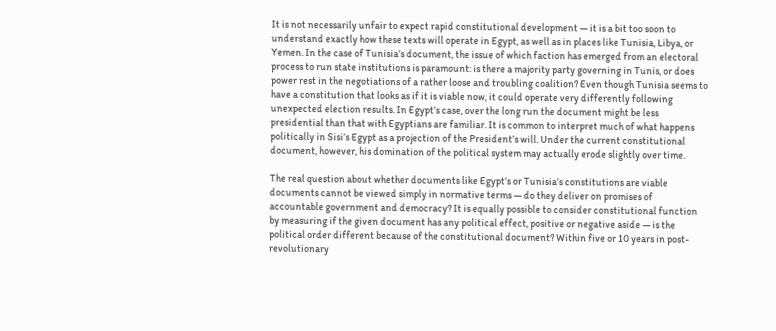It is not necessarily unfair to expect rapid constitutional development — it is a bit too soon to understand exactly how these texts will operate in Egypt, as well as in places like Tunisia, Libya, or Yemen. In the case of Tunisia’s document, the issue of which faction has emerged from an electoral process to run state institutions is paramount: is there a majority party governing in Tunis, or does power rest in the negotiations of a rather loose and troubling coalition? Even though Tunisia seems to have a constitution that looks as if it is viable now, it could operate very differently following unexpected election results. In Egypt’s case, over the long run the document might be less presidential than that with Egyptians are familiar. It is common to interpret much of what happens politically in Sisi’s Egypt as a projection of the President’s will. Under the current constitutional document, however, his domination of the political system may actually erode slightly over time.

The real question about whether documents like Egypt’s or Tunisia’s constitutions are viable documents cannot be viewed simply in normative terms — do they deliver on promises of accountable government and democracy? It is equally possible to consider constitutional function by measuring if the given document has any political effect, positive or negative aside — is the political order different because of the constitutional document? Within five or 10 years in post-revolutionary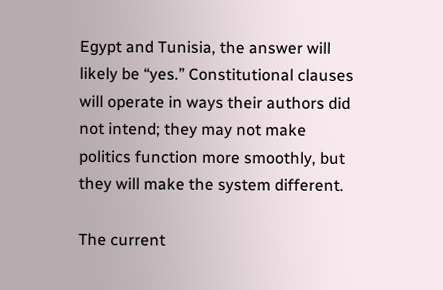Egypt and Tunisia, the answer will likely be “yes.” Constitutional clauses will operate in ways their authors did not intend; they may not make politics function more smoothly, but they will make the system different.

The current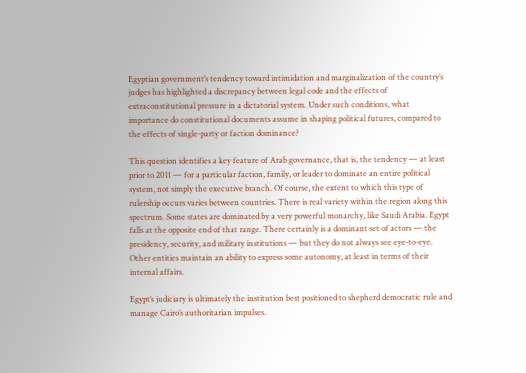Egyptian government’s tendency toward intimidation and marginalization of the country’s judges has highlighted a discrepancy between legal code and the effects of extraconstitutional pressure in a dictatorial system. Under such conditions, what importance do constitutional documents assume in shaping political futures, compared to the effects of single-party or faction dominance?

This question identifies a key feature of Arab governance, that is, the tendency — at least prior to 2011 — for a particular faction, family, or leader to dominate an entire political system, not simply the executive branch. Of course, the extent to which this type of rulership occurs varies between countries. There is real variety within the region along this spectrum. Some states are dominated by a very powerful monarchy, like Saudi Arabia. Egypt falls at the opposite end of that range. There certainly is a dominant set of actors — the presidency, security, and military institutions — but they do not always see eye-to-eye. Other entities maintain an ability to express some autonomy, at least in terms of their internal affairs.

Egypt’s judiciary is ultimately the institution best positioned to shepherd democratic rule and manage Cairo’s authoritarian impulses.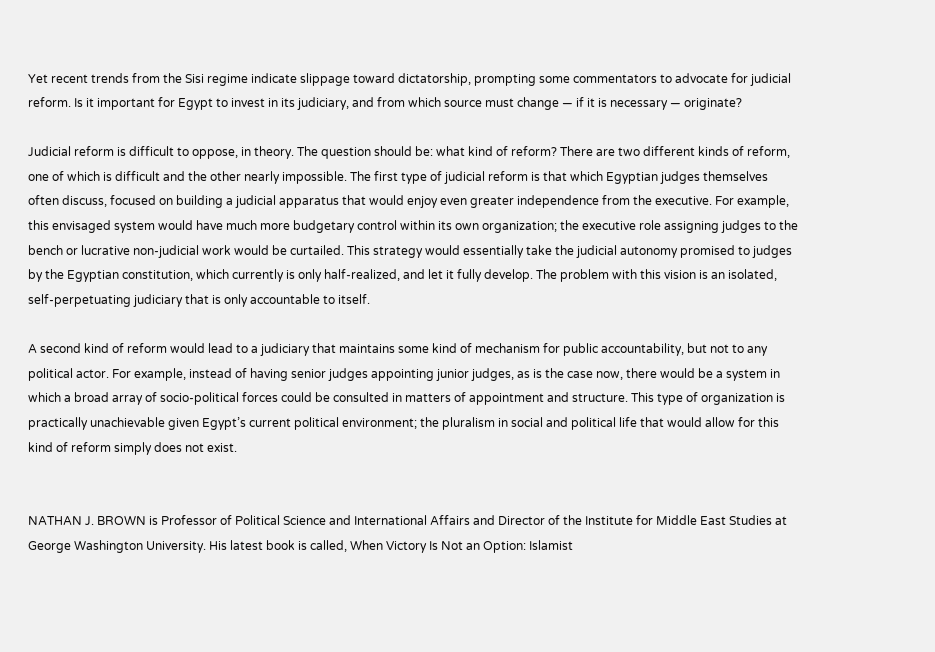Yet recent trends from the Sisi regime indicate slippage toward dictatorship, prompting some commentators to advocate for judicial reform. Is it important for Egypt to invest in its judiciary, and from which source must change — if it is necessary — originate?

Judicial reform is difficult to oppose, in theory. The question should be: what kind of reform? There are two different kinds of reform, one of which is difficult and the other nearly impossible. The first type of judicial reform is that which Egyptian judges themselves often discuss, focused on building a judicial apparatus that would enjoy even greater independence from the executive. For example, this envisaged system would have much more budgetary control within its own organization; the executive role assigning judges to the bench or lucrative non-judicial work would be curtailed. This strategy would essentially take the judicial autonomy promised to judges by the Egyptian constitution, which currently is only half-realized, and let it fully develop. The problem with this vision is an isolated, self-perpetuating judiciary that is only accountable to itself.

A second kind of reform would lead to a judiciary that maintains some kind of mechanism for public accountability, but not to any political actor. For example, instead of having senior judges appointing junior judges, as is the case now, there would be a system in which a broad array of socio-political forces could be consulted in matters of appointment and structure. This type of organization is practically unachievable given Egypt’s current political environment; the pluralism in social and political life that would allow for this kind of reform simply does not exist.


NATHAN J. BROWN is Professor of Political Science and International Affairs and Director of the Institute for Middle East Studies at George Washington University. His latest book is called, When Victory Is Not an Option: Islamist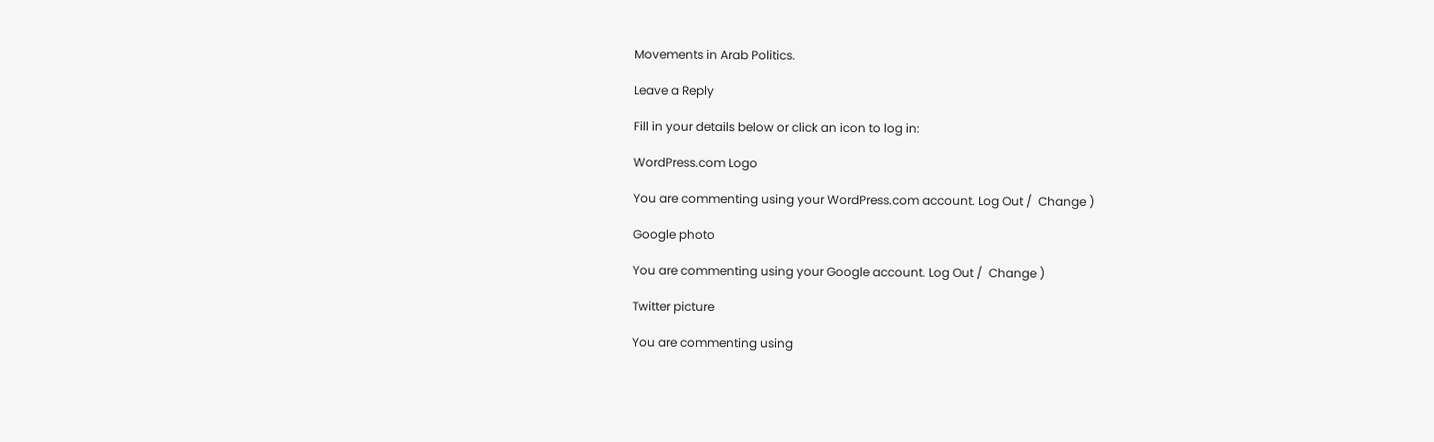Movements in Arab Politics.

Leave a Reply

Fill in your details below or click an icon to log in:

WordPress.com Logo

You are commenting using your WordPress.com account. Log Out /  Change )

Google photo

You are commenting using your Google account. Log Out /  Change )

Twitter picture

You are commenting using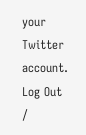your Twitter account. Log Out /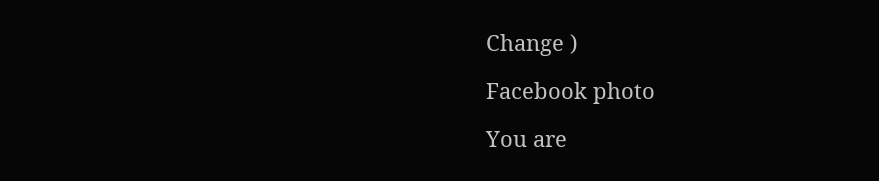Change )

Facebook photo

You are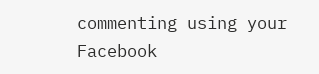commenting using your Facebook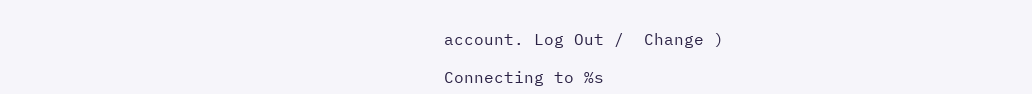account. Log Out /  Change )

Connecting to %s